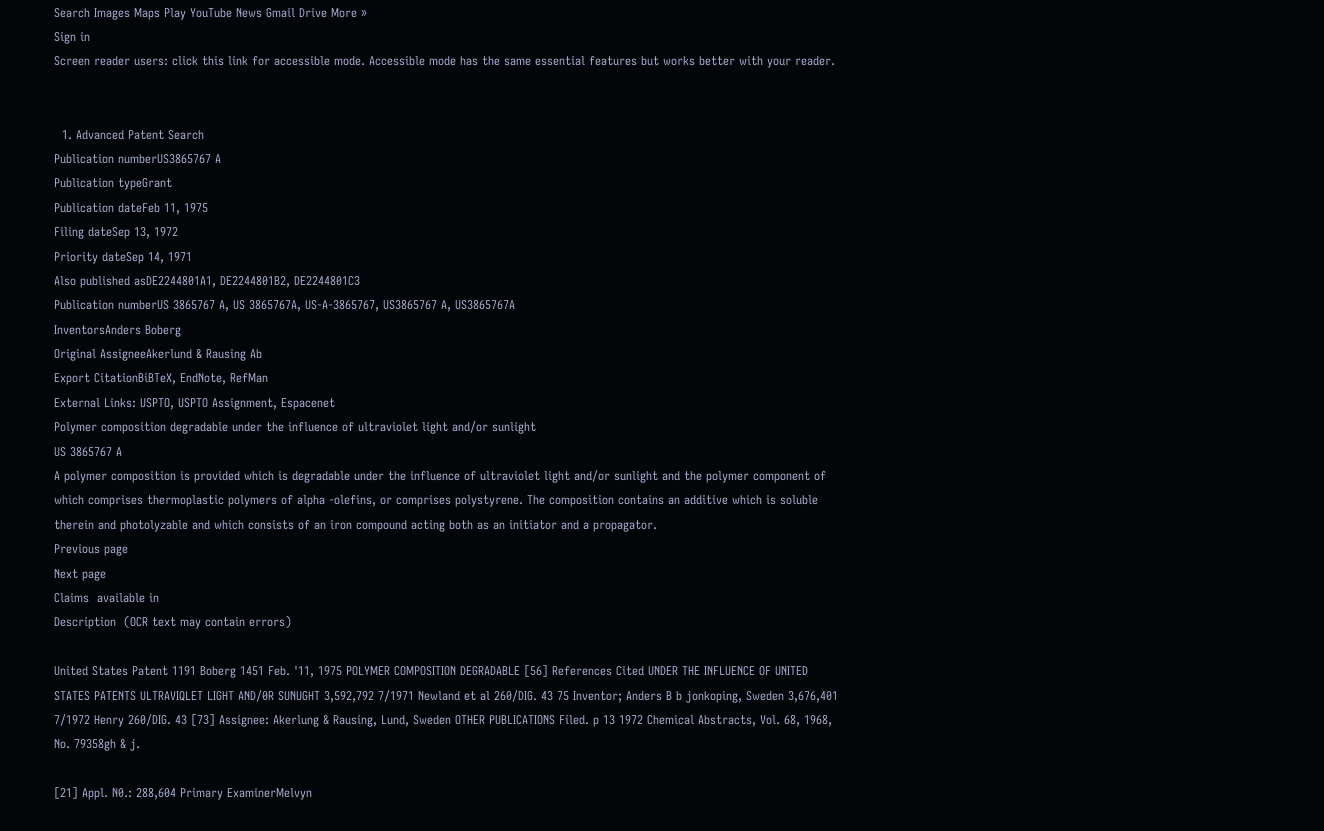Search Images Maps Play YouTube News Gmail Drive More »
Sign in
Screen reader users: click this link for accessible mode. Accessible mode has the same essential features but works better with your reader.


  1. Advanced Patent Search
Publication numberUS3865767 A
Publication typeGrant
Publication dateFeb 11, 1975
Filing dateSep 13, 1972
Priority dateSep 14, 1971
Also published asDE2244801A1, DE2244801B2, DE2244801C3
Publication numberUS 3865767 A, US 3865767A, US-A-3865767, US3865767 A, US3865767A
InventorsAnders Boberg
Original AssigneeAkerlund & Rausing Ab
Export CitationBiBTeX, EndNote, RefMan
External Links: USPTO, USPTO Assignment, Espacenet
Polymer composition degradable under the influence of ultraviolet light and/or sunlight
US 3865767 A
A polymer composition is provided which is degradable under the influence of ultraviolet light and/or sunlight and the polymer component of which comprises thermoplastic polymers of alpha -olefins, or comprises polystyrene. The composition contains an additive which is soluble therein and photolyzable and which consists of an iron compound acting both as an initiator and a propagator.
Previous page
Next page
Claims  available in
Description  (OCR text may contain errors)

United States Patent 1191 Boberg 1451 Feb. '11, 1975 POLYMER COMPOSITION DEGRADABLE [56] References Cited UNDER THE INFLUENCE OF UNITED STATES PATENTS ULTRAVIQLET LIGHT AND/0R SUNUGHT 3,592,792 7/1971 Newland et al 260/DIG. 43 75 Inventor; Anders B b jonkoping, Sweden 3,676,401 7/1972 Henry 260/DIG. 43 [73] Assignee: Akerlung & Rausing, Lund, Sweden OTHER PUBLICATIONS Filed. p 13 1972 Chemical Abstracts, Vol. 68, 1968, No. 79358gh & j.

[21] Appl. N0.: 288,604 Primary ExaminerMelvyn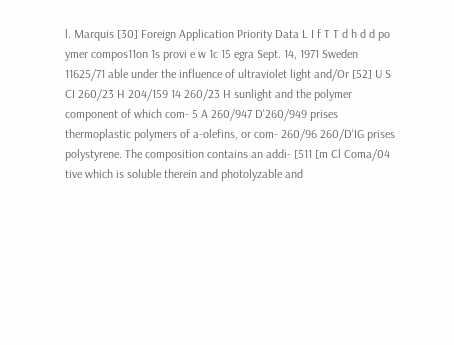l. Marquis [30] Foreign Application Priority Data L I f T T d h d d po ymer compos11on 1s provi e w 1c 15 egra Sept. 14, 1971 Sweden 11625/71 able under the influence of ultraviolet light and/Or [52] U S CI 260/23 H 204/159 14 260/23 H sunlight and the polymer component of which com- 5 A 260/947 D'260/949 prises thermoplastic polymers of a-olefins, or com- 260/96 260/D'IG prises polystyrene. The composition contains an addi- [511 [m Cl Coma/04 tive which is soluble therein and photolyzable and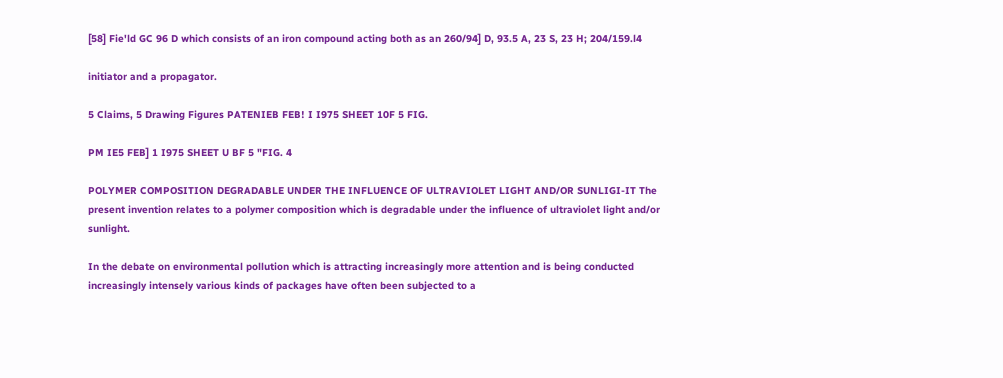[58] Fie'ld GC 96 D which consists of an iron compound acting both as an 260/94] D, 93.5 A, 23 S, 23 H; 204/159.l4

initiator and a propagator.

5 Claims, 5 Drawing Figures PATENIEB FEB! I I975 SHEET 10F 5 FIG.

PM IE5 FEB] 1 I975 SHEET U BF 5 "FIG. 4

POLYMER COMPOSITION DEGRADABLE UNDER THE INFLUENCE OF ULTRAVIOLET LIGHT AND/OR SUNLIGI-IT The present invention relates to a polymer composition which is degradable under the influence of ultraviolet light and/or sunlight.

In the debate on environmental pollution which is attracting increasingly more attention and is being conducted increasingly intensely various kinds of packages have often been subjected to a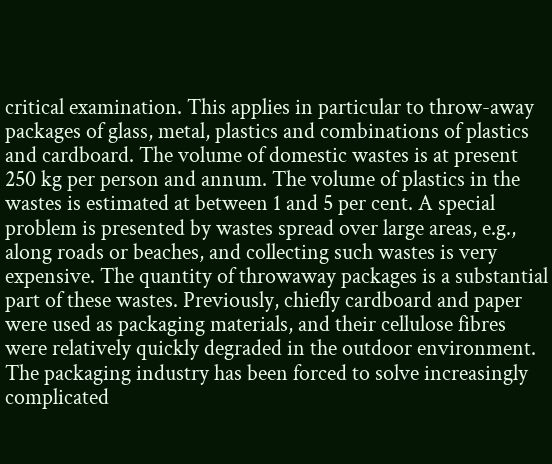critical examination. This applies in particular to throw-away packages of glass, metal, plastics and combinations of plastics and cardboard. The volume of domestic wastes is at present 250 kg per person and annum. The volume of plastics in the wastes is estimated at between 1 and 5 per cent. A special problem is presented by wastes spread over large areas, e.g., along roads or beaches, and collecting such wastes is very expensive. The quantity of throwaway packages is a substantial part of these wastes. Previously, chiefly cardboard and paper were used as packaging materials, and their cellulose fibres were relatively quickly degraded in the outdoor environment. The packaging industry has been forced to solve increasingly complicated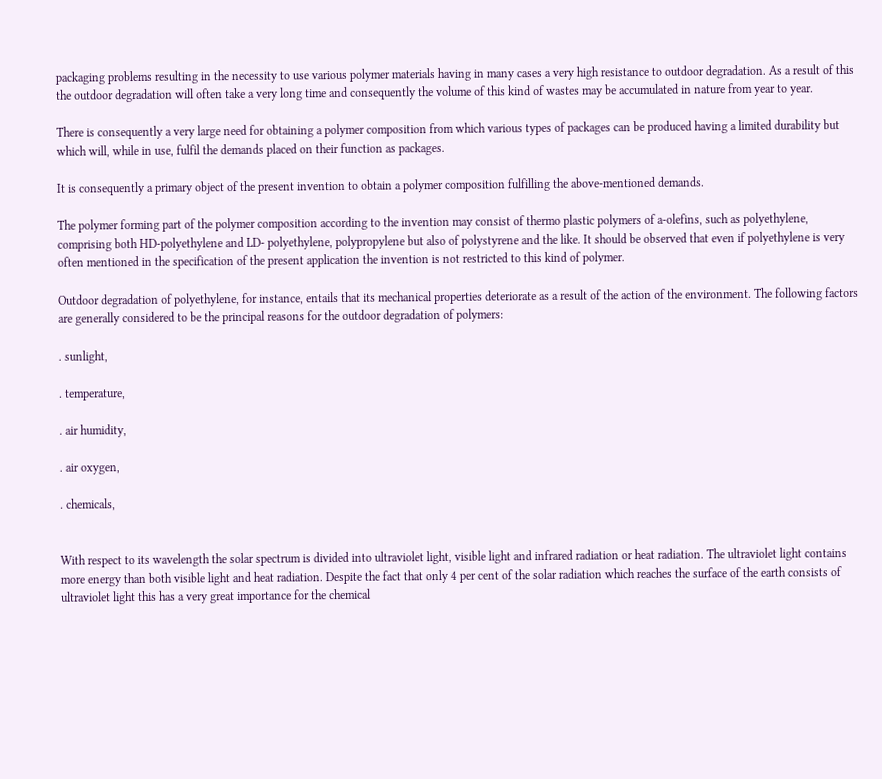packaging problems resulting in the necessity to use various polymer materials having in many cases a very high resistance to outdoor degradation. As a result of this the outdoor degradation will often take a very long time and consequently the volume of this kind of wastes may be accumulated in nature from year to year.

There is consequently a very large need for obtaining a polymer composition from which various types of packages can be produced having a limited durability but which will, while in use, fulfil the demands placed on their function as packages.

It is consequently a primary object of the present invention to obtain a polymer composition fulfilling the above-mentioned demands.

The polymer forming part of the polymer composition according to the invention may consist of thermo plastic polymers of a-olefins, such as polyethylene, comprising both HD-polyethylene and LD- polyethylene, polypropylene but also of polystyrene and the like. It should be observed that even if polyethylene is very often mentioned in the specification of the present application the invention is not restricted to this kind of polymer.

Outdoor degradation of polyethylene, for instance, entails that its mechanical properties deteriorate as a result of the action of the environment. The following factors are generally considered to be the principal reasons for the outdoor degradation of polymers:

. sunlight,

. temperature,

. air humidity,

. air oxygen,

. chemicals,


With respect to its wavelength the solar spectrum is divided into ultraviolet light, visible light and infrared radiation or heat radiation. The ultraviolet light contains more energy than both visible light and heat radiation. Despite the fact that only 4 per cent of the solar radiation which reaches the surface of the earth consists of ultraviolet light this has a very great importance for the chemical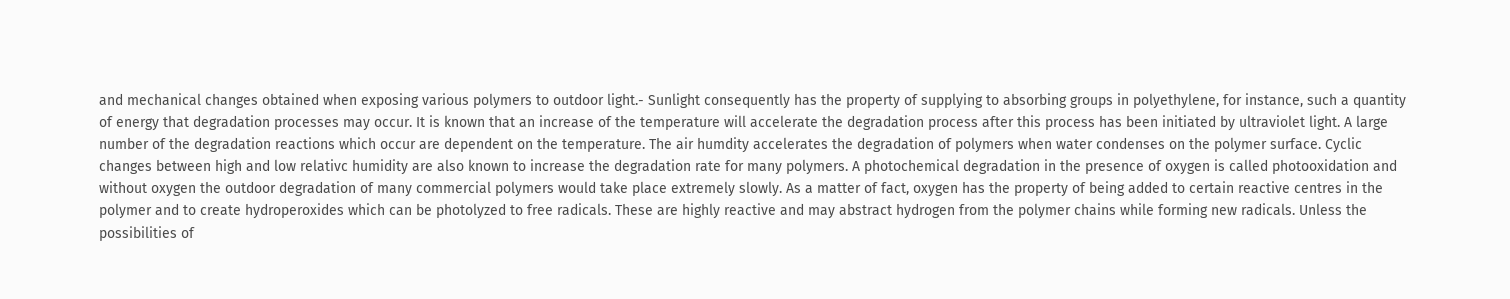and mechanical changes obtained when exposing various polymers to outdoor light.- Sunlight consequently has the property of supplying to absorbing groups in polyethylene, for instance, such a quantity of energy that degradation processes may occur. It is known that an increase of the temperature will accelerate the degradation process after this process has been initiated by ultraviolet light. A large number of the degradation reactions which occur are dependent on the temperature. The air humdity accelerates the degradation of polymers when water condenses on the polymer surface. Cyclic changes between high and low relativc humidity are also known to increase the degradation rate for many polymers. A photochemical degradation in the presence of oxygen is called photooxidation and without oxygen the outdoor degradation of many commercial polymers would take place extremely slowly. As a matter of fact, oxygen has the property of being added to certain reactive centres in the polymer and to create hydroperoxides which can be photolyzed to free radicals. These are highly reactive and may abstract hydrogen from the polymer chains while forming new radicals. Unless the possibilities of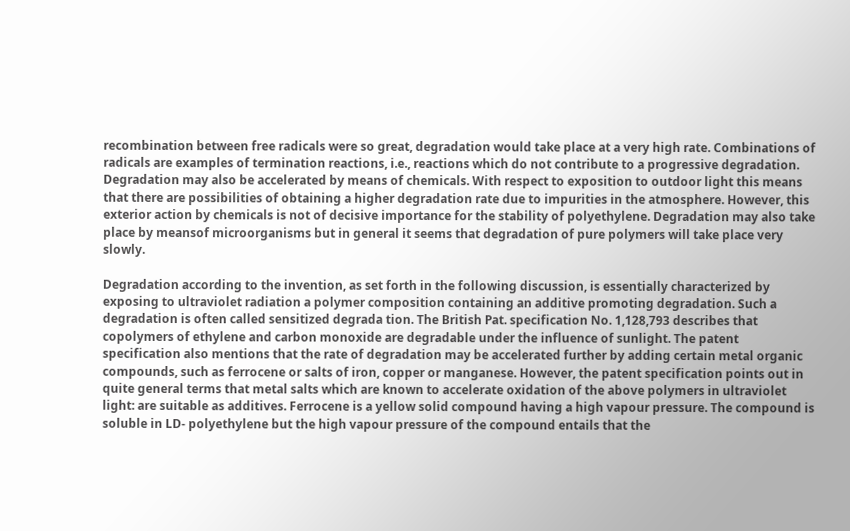recombination between free radicals were so great, degradation would take place at a very high rate. Combinations of radicals are examples of termination reactions, i.e., reactions which do not contribute to a progressive degradation. Degradation may also be accelerated by means of chemicals. With respect to exposition to outdoor light this means that there are possibilities of obtaining a higher degradation rate due to impurities in the atmosphere. However, this exterior action by chemicals is not of decisive importance for the stability of polyethylene. Degradation may also take place by meansof microorganisms but in general it seems that degradation of pure polymers will take place very slowly.

Degradation according to the invention, as set forth in the following discussion, is essentially characterized by exposing to ultraviolet radiation a polymer composition containing an additive promoting degradation. Such a degradation is often called sensitized degrada tion. The British Pat. specification No. 1,128,793 describes that copolymers of ethylene and carbon monoxide are degradable under the influence of sunlight. The patent specification also mentions that the rate of degradation may be accelerated further by adding certain metal organic compounds, such as ferrocene or salts of iron, copper or manganese. However, the patent specification points out in quite general terms that metal salts which are known to accelerate oxidation of the above polymers in ultraviolet light: are suitable as additives. Ferrocene is a yellow solid compound having a high vapour pressure. The compound is soluble in LD- polyethylene but the high vapour pressure of the compound entails that the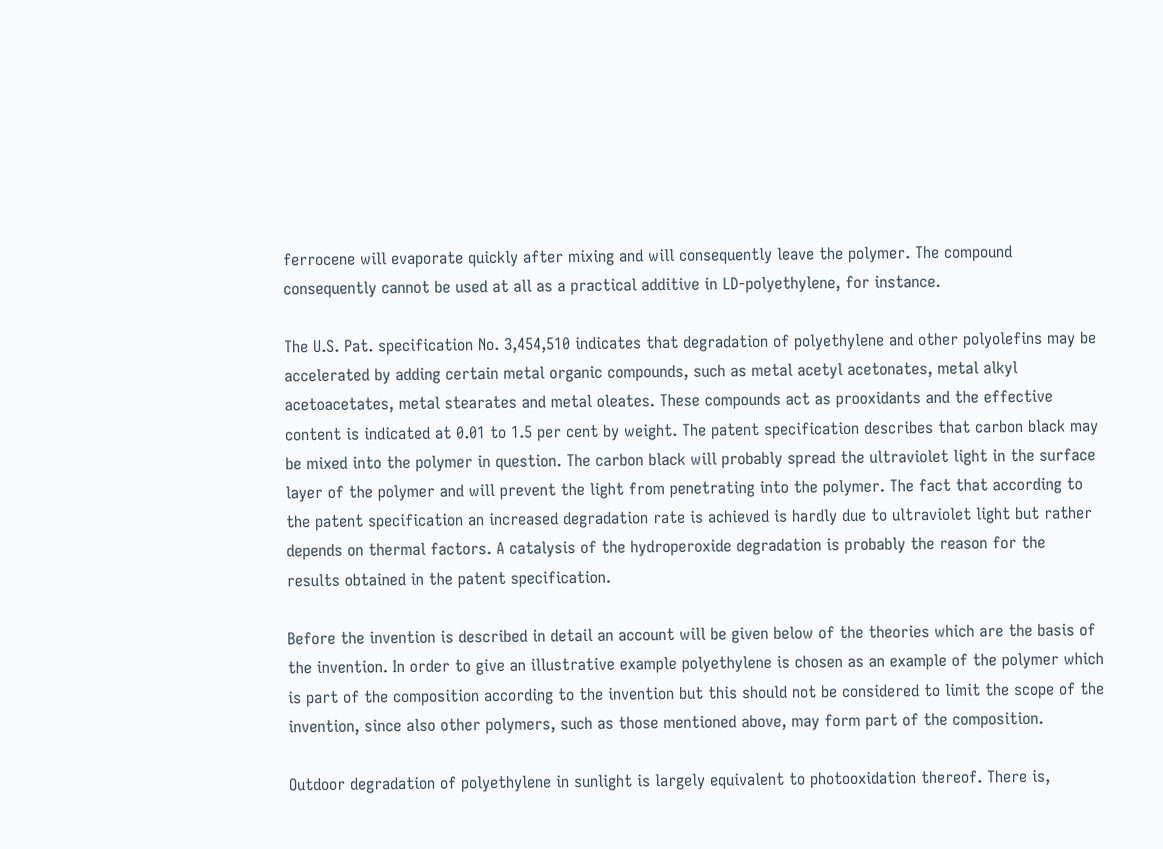ferrocene will evaporate quickly after mixing and will consequently leave the polymer. The compound consequently cannot be used at all as a practical additive in LD-polyethylene, for instance.

The U.S. Pat. specification No. 3,454,510 indicates that degradation of polyethylene and other polyolefins may be accelerated by adding certain metal organic compounds, such as metal acetyl acetonates, metal alkyl acetoacetates, metal stearates and metal oleates. These compounds act as prooxidants and the effective content is indicated at 0.01 to 1.5 per cent by weight. The patent specification describes that carbon black may be mixed into the polymer in question. The carbon black will probably spread the ultraviolet light in the surface layer of the polymer and will prevent the light from penetrating into the polymer. The fact that according to the patent specification an increased degradation rate is achieved is hardly due to ultraviolet light but rather depends on thermal factors. A catalysis of the hydroperoxide degradation is probably the reason for the results obtained in the patent specification.

Before the invention is described in detail an account will be given below of the theories which are the basis of the invention. In order to give an illustrative example polyethylene is chosen as an example of the polymer which is part of the composition according to the invention but this should not be considered to limit the scope of the invention, since also other polymers, such as those mentioned above, may form part of the composition.

Outdoor degradation of polyethylene in sunlight is largely equivalent to photooxidation thereof. There is,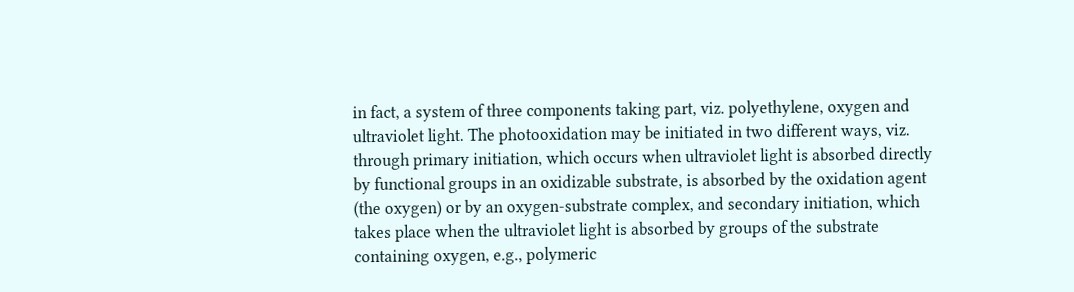in fact, a system of three components taking part, viz. polyethylene, oxygen and ultraviolet light. The photooxidation may be initiated in two different ways, viz. through primary initiation, which occurs when ultraviolet light is absorbed directly by functional groups in an oxidizable substrate, is absorbed by the oxidation agent (the oxygen) or by an oxygen-substrate complex, and secondary initiation, which takes place when the ultraviolet light is absorbed by groups of the substrate containing oxygen, e.g., polymeric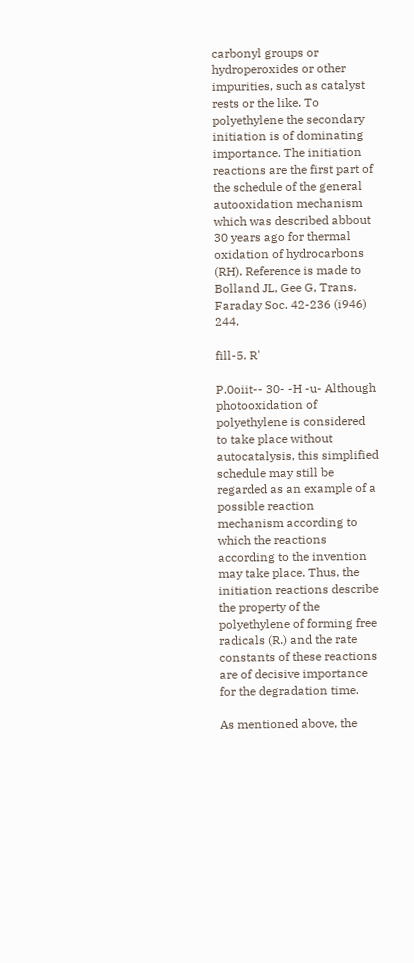carbonyl groups or hydroperoxides or other impurities, such as catalyst rests or the like. To polyethylene the secondary initiation is of dominating importance. The initiation reactions are the first part of the schedule of the general autooxidation mechanism which was described abbout 30 years ago for thermal oxidation of hydrocarbons (RH). Reference is made to Bolland JL, Gee G, Trans. Faraday Soc. 42-236 (i946) 244.

fill-5. R'

P.0oiit-- 30- -H -u- Although photooxidation of polyethylene is considered to take place without autocatalysis, this simplified schedule may still be regarded as an example of a possible reaction mechanism according to which the reactions according to the invention may take place. Thus, the initiation reactions describe the property of the polyethylene of forming free radicals (R.) and the rate constants of these reactions are of decisive importance for the degradation time.

As mentioned above, the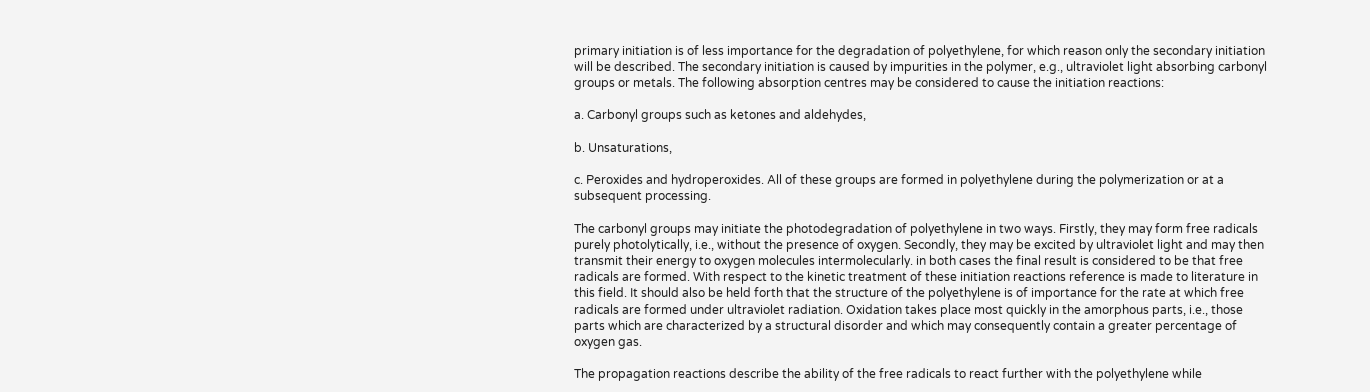primary initiation is of less importance for the degradation of polyethylene, for which reason only the secondary initiation will be described. The secondary initiation is caused by impurities in the polymer, e.g., ultraviolet light absorbing carbonyl groups or metals. The following absorption centres may be considered to cause the initiation reactions:

a. Carbonyl groups such as ketones and aldehydes,

b. Unsaturations,

c. Peroxides and hydroperoxides. All of these groups are formed in polyethylene during the polymerization or at a subsequent processing.

The carbonyl groups may initiate the photodegradation of polyethylene in two ways. Firstly, they may form free radicals purely photolytically, i.e., without the presence of oxygen. Secondly, they may be excited by ultraviolet light and may then transmit their energy to oxygen molecules intermolecularly. in both cases the final result is considered to be that free radicals are formed. With respect to the kinetic treatment of these initiation reactions reference is made to literature in this field. It should also be held forth that the structure of the polyethylene is of importance for the rate at which free radicals are formed under ultraviolet radiation. Oxidation takes place most quickly in the amorphous parts, i.e., those parts which are characterized by a structural disorder and which may consequently contain a greater percentage of oxygen gas.

The propagation reactions describe the ability of the free radicals to react further with the polyethylene while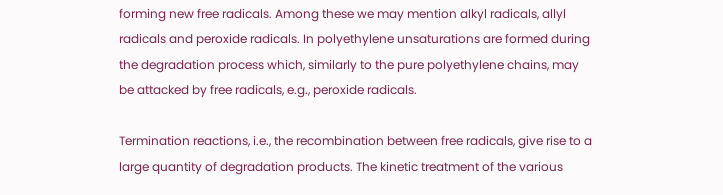forming new free radicals. Among these we may mention alkyl radicals, allyl radicals and peroxide radicals. In polyethylene unsaturations are formed during the degradation process which, similarly to the pure polyethylene chains, may be attacked by free radicals, e.g., peroxide radicals.

Termination reactions, i.e., the recombination between free radicals, give rise to a large quantity of degradation products. The kinetic treatment of the various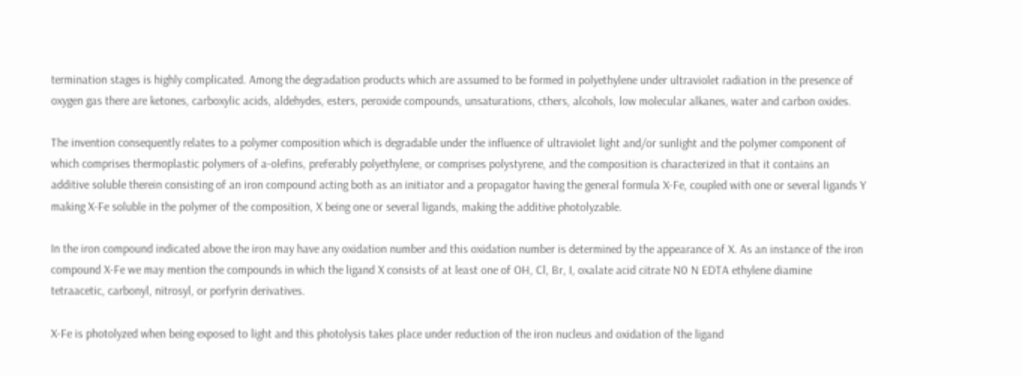termination stages is highly complicated. Among the degradation products which are assumed to be formed in polyethylene under ultraviolet radiation in the presence of oxygen gas there are ketones, carboxylic acids, aldehydes, esters, peroxide compounds, unsaturations, cthers, alcohols, low molecular alkanes, water and carbon oxides.

The invention consequently relates to a polymer composition which is degradable under the influence of ultraviolet light and/or sunlight and the polymer component of which comprises thermoplastic polymers of a-olefins, preferably polyethylene, or comprises polystyrene, and the composition is characterized in that it contains an additive soluble therein consisting of an iron compound acting both as an initiator and a propagator having the general formula X-Fe, coupled with one or several ligands Y making X-Fe soluble in the polymer of the composition, X being one or several ligands, making the additive photolyzable.

In the iron compound indicated above the iron may have any oxidation number and this oxidation number is determined by the appearance of X. As an instance of the iron compound X-Fe we may mention the compounds in which the ligand X consists of at least one of OH, Cl, Br, I, oxalate acid citrate N0 N EDTA ethylene diamine tetraacetic, carbonyl, nitrosyl, or porfyrin derivatives.

X-Fe is photolyzed when being exposed to light and this photolysis takes place under reduction of the iron nucleus and oxidation of the ligand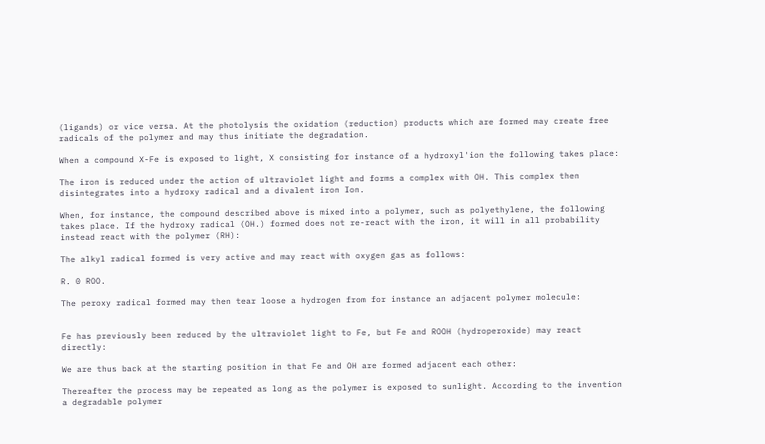(ligands) or vice versa. At the photolysis the oxidation (reduction) products which are formed may create free radicals of the polymer and may thus initiate the degradation.

When a compound X-Fe is exposed to light, X consisting for instance of a hydroxyl'ion the following takes place:

The iron is reduced under the action of ultraviolet light and forms a complex with OH. This complex then disintegrates into a hydroxy radical and a divalent iron Ion.

When, for instance, the compound described above is mixed into a polymer, such as polyethylene, the following takes place. If the hydroxy radical (OH.) formed does not re-react with the iron, it will in all probability instead react with the polymer (RH):

The alkyl radical formed is very active and may react with oxygen gas as follows:

R. 0 ROO.

The peroxy radical formed may then tear loose a hydrogen from for instance an adjacent polymer molecule:


Fe has previously been reduced by the ultraviolet light to Fe, but Fe and ROOH (hydroperoxide) may react directly:

We are thus back at the starting position in that Fe and OH are formed adjacent each other:

Thereafter the process may be repeated as long as the polymer is exposed to sunlight. According to the invention a degradable polymer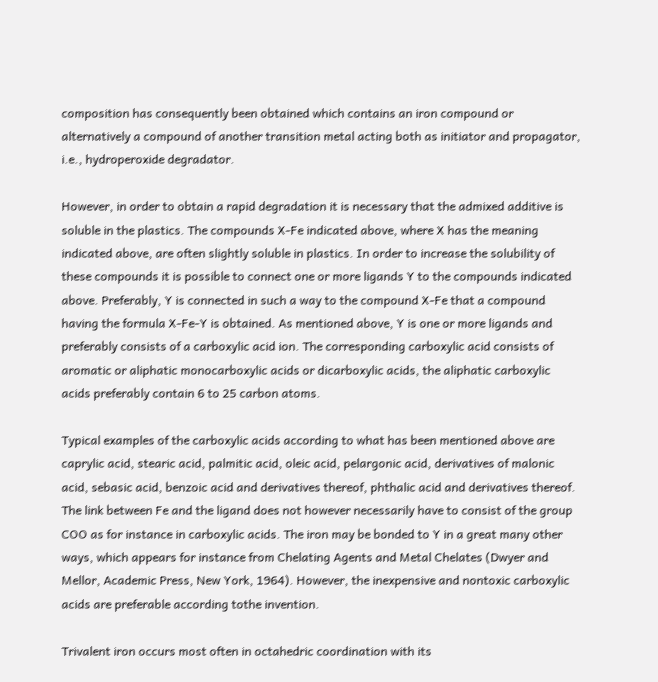composition has consequently been obtained which contains an iron compound or alternatively a compound of another transition metal acting both as initiator and propagator, i.e., hydroperoxide degradator.

However, in order to obtain a rapid degradation it is necessary that the admixed additive is soluble in the plastics. The compounds X-Fe indicated above, where X has the meaning indicated above, are often slightly soluble in plastics. In order to increase the solubility of these compounds it is possible to connect one or more ligands Y to the compounds indicated above. Preferably, Y is connected in such a way to the compound X-Fe that a compound having the formula X-Fe-Y is obtained. As mentioned above, Y is one or more ligands and preferably consists of a carboxylic acid ion. The corresponding carboxylic acid consists of aromatic or aliphatic monocarboxylic acids or dicarboxylic acids, the aliphatic carboxylic acids preferably contain 6 to 25 carbon atoms.

Typical examples of the carboxylic acids according to what has been mentioned above are caprylic acid, stearic acid, palmitic acid, oleic acid, pelargonic acid, derivatives of malonic acid, sebasic acid, benzoic acid and derivatives thereof, phthalic acid and derivatives thereof. The link between Fe and the ligand does not however necessarily have to consist of the group COO as for instance in carboxylic acids. The iron may be bonded to Y in a great many other ways, which appears for instance from Chelating Agents and Metal Chelates (Dwyer and Mellor, Academic Press, New York, 1964). However, the inexpensive and nontoxic carboxylic acids are preferable according tothe invention.

Trivalent iron occurs most often in octahedric coordination with its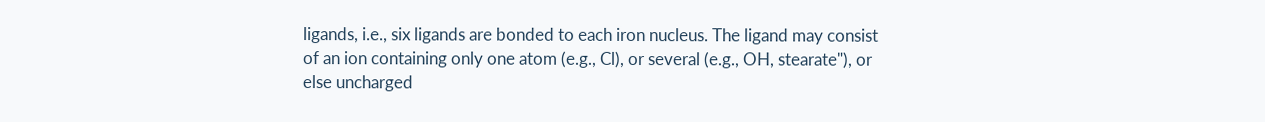ligands, i.e., six ligands are bonded to each iron nucleus. The ligand may consist of an ion containing only one atom (e.g., Cl), or several (e.g., OH, stearate"), or else uncharged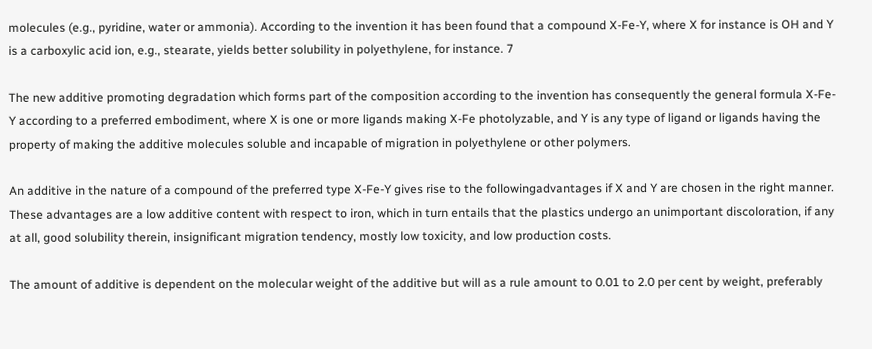molecules (e.g., pyridine, water or ammonia). According to the invention it has been found that a compound X-Fe-Y, where X for instance is OH and Y is a carboxylic acid ion, e.g., stearate, yields better solubility in polyethylene, for instance. 7

The new additive promoting degradation which forms part of the composition according to the invention has consequently the general formula X-Fe-Y according to a preferred embodiment, where X is one or more ligands making X-Fe photolyzable, and Y is any type of ligand or ligands having the property of making the additive molecules soluble and incapable of migration in polyethylene or other polymers.

An additive in the nature of a compound of the preferred type X-Fe-Y gives rise to the followingadvantages if X and Y are chosen in the right manner. These advantages are a low additive content with respect to iron, which in turn entails that the plastics undergo an unimportant discoloration, if any at all, good solubility therein, insignificant migration tendency, mostly low toxicity, and low production costs.

The amount of additive is dependent on the molecular weight of the additive but will as a rule amount to 0.01 to 2.0 per cent by weight, preferably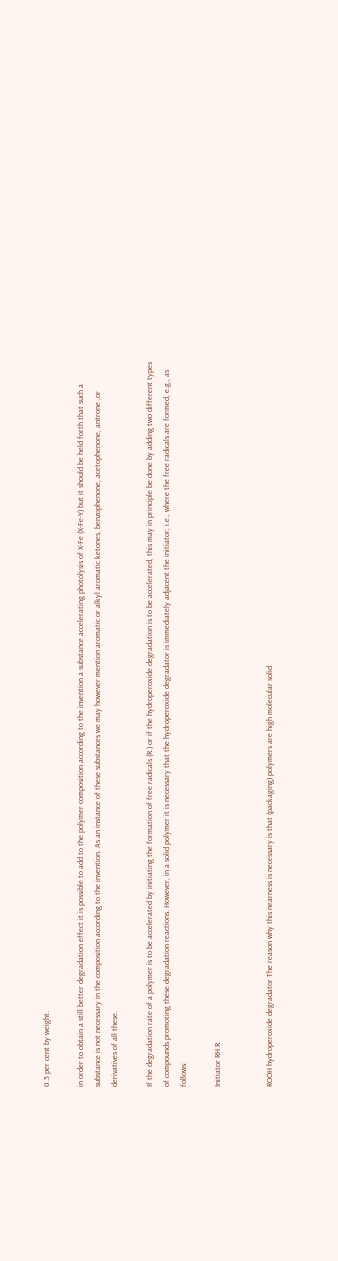0.5 per cent by weight.

in order to obtain a still better degradation effect it is possible to add to the polymer composition according to the invention a substance accelerating photolysis of X-Fe (X-Fe-Y) but it should be held forth that such a substance is not necessary in the composition according to the invention. As an instance of these substances we may however mention aromatic or alkyl aromatic ketones, benzophenone, acetophenone, antrone ,or derivatives of all these.

If the degradation rate of a polymer is to be accelerated by initiating the formation of free radicals (R.) or if the hydroperoxide degradation is to be accelerated, this may in principle be done by adding two different types of compounds promoting these degradation reactions. However, in a solid polymer it is necessary that the hydroperoxide degradator is immediately adjacent the initiator, i.e., where the free radicals are formed, e.g., as follows:

Initiator RH R.


ROOH hydroperoxide degradator The reason why this nearness is necessary is that (packaging) polymers are high molecular solid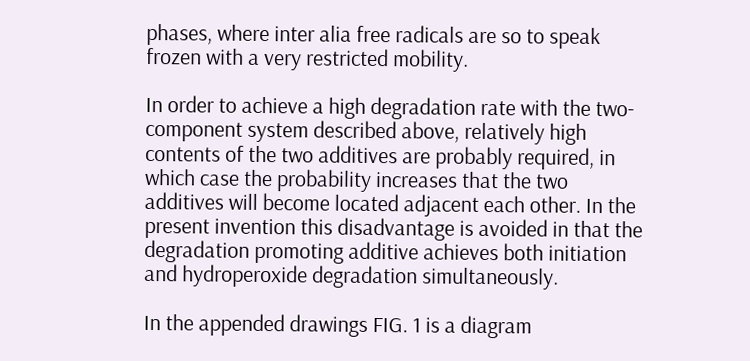phases, where inter alia free radicals are so to speak frozen with a very restricted mobility.

In order to achieve a high degradation rate with the two-component system described above, relatively high contents of the two additives are probably required, in which case the probability increases that the two additives will become located adjacent each other. In the present invention this disadvantage is avoided in that the degradation promoting additive achieves both initiation and hydroperoxide degradation simultaneously.

In the appended drawings FIG. 1 is a diagram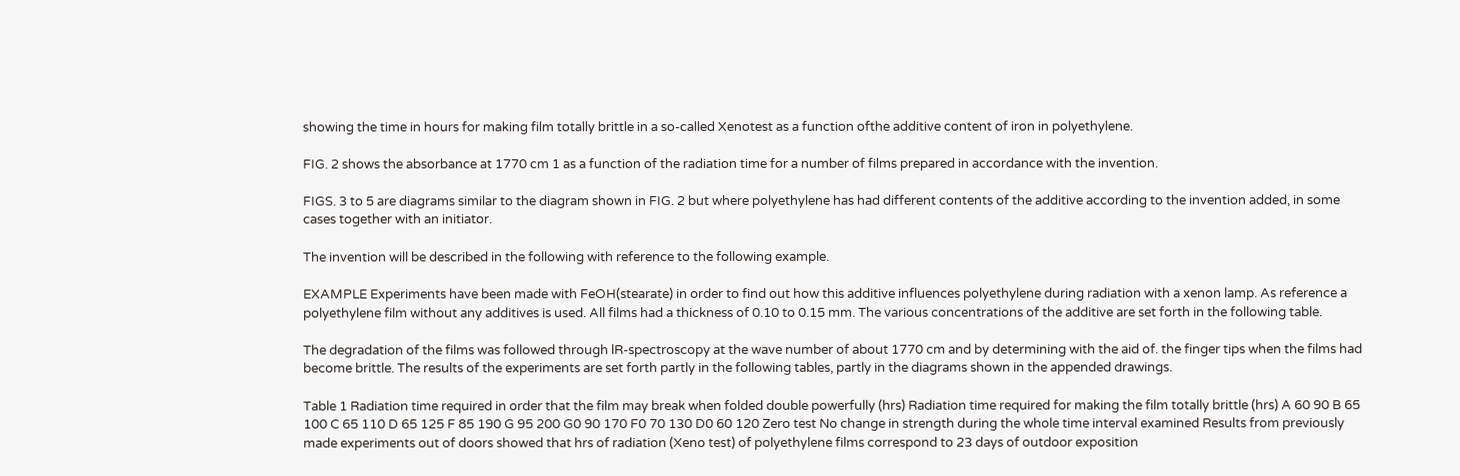showing the time in hours for making film totally brittle in a so-called Xenotest as a function ofthe additive content of iron in polyethylene.

FIG. 2 shows the absorbance at 1770 cm 1 as a function of the radiation time for a number of films prepared in accordance with the invention.

FIGS. 3 to 5 are diagrams similar to the diagram shown in FIG. 2 but where polyethylene has had different contents of the additive according to the invention added, in some cases together with an initiator.

The invention will be described in the following with reference to the following example.

EXAMPLE Experiments have been made with FeOH(stearate) in order to find out how this additive influences polyethylene during radiation with a xenon lamp. As reference a polyethylene film without any additives is used. All films had a thickness of 0.10 to 0.15 mm. The various concentrations of the additive are set forth in the following table.

The degradation of the films was followed through lR-spectroscopy at the wave number of about 1770 cm and by determining with the aid of. the finger tips when the films had become brittle. The results of the experiments are set forth partly in the following tables, partly in the diagrams shown in the appended drawings.

Table 1 Radiation time required in order that the film may break when folded double powerfully (hrs) Radiation time required for making the film totally brittle (hrs) A 60 90 B 65 100 C 65 110 D 65 125 F 85 190 G 95 200 G0 90 170 F0 70 130 D0 60 120 Zero test No change in strength during the whole time interval examined Results from previously made experiments out of doors showed that hrs of radiation (Xeno test) of polyethylene films correspond to 23 days of outdoor exposition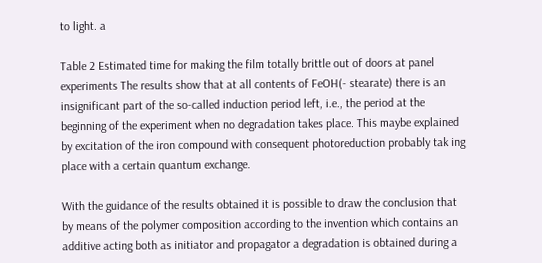to light. a

Table 2 Estimated time for making the film totally brittle out of doors at panel experiments The results show that at all contents of FeOH(- stearate) there is an insignificant part of the so-called induction period left, i.e., the period at the beginning of the experiment when no degradation takes place. This maybe explained by excitation of the iron compound with consequent photoreduction probably tak ing place with a certain quantum exchange.

With the guidance of the results obtained it is possible to draw the conclusion that by means of the polymer composition according to the invention which contains an additive acting both as initiator and propagator a degradation is obtained during a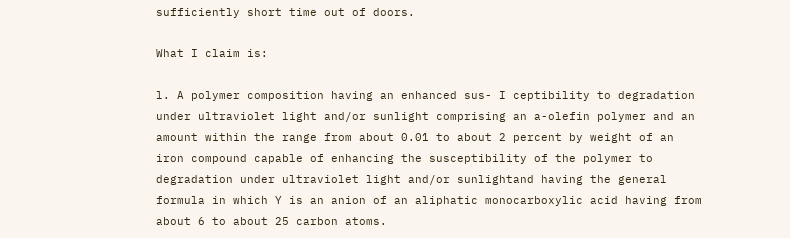sufficiently short time out of doors.

What I claim is:

l. A polymer composition having an enhanced sus- I ceptibility to degradation under ultraviolet light and/or sunlight comprising an a-olefin polymer and an amount within the range from about 0.01 to about 2 percent by weight of an iron compound capable of enhancing the susceptibility of the polymer to degradation under ultraviolet light and/or sunlightand having the general formula in which Y is an anion of an aliphatic monocarboxylic acid having from about 6 to about 25 carbon atoms.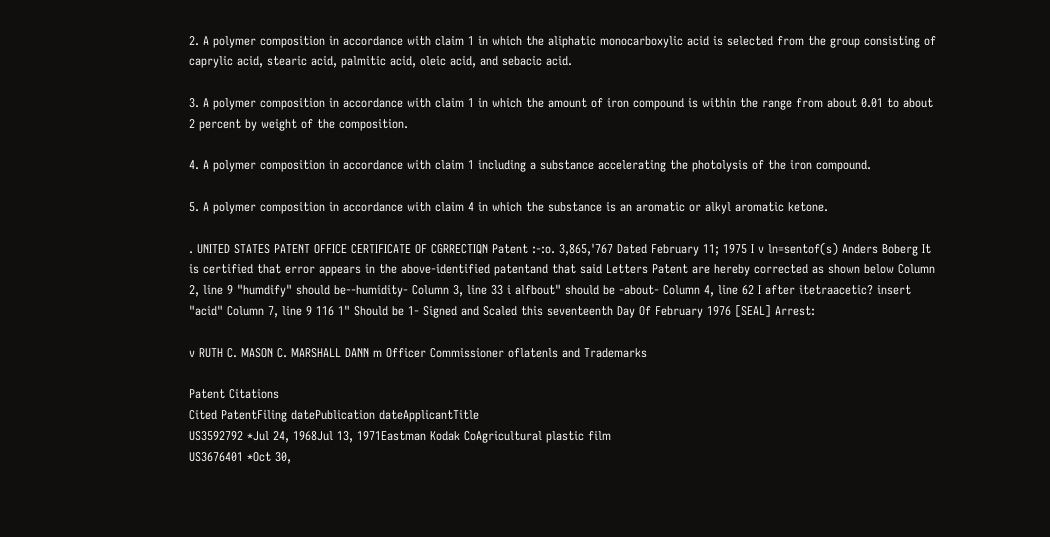2. A polymer composition in accordance with claim 1 in which the aliphatic monocarboxylic acid is selected from the group consisting of caprylic acid, stearic acid, palmitic acid, oleic acid, and sebacic acid.

3. A polymer composition in accordance with claim 1 in which the amount of iron compound is within the range from about 0.01 to about 2 percent by weight of the composition.

4. A polymer composition in accordance with claim 1 including a substance accelerating the photolysis of the iron compound.

5. A polymer composition in accordance with claim 4 in which the substance is an aromatic or alkyl aromatic ketone.

. UNITED STATES PATENT OFFICE CERTIFICATE OF CGRRECTIQN Patent :-:o. 3,865,'767 Dated February 11; 1975 I v ln=sentof(s) Anders Boberg It is certified that error appears in the above-identified patentand that said Letters Patent are hereby corrected as shown below Column 2, line 9 "humdify" should be--humidity- Column 3, line 33 i alfbout" should be -about- Column 4, line 62 I after itetraacetic? insert "acid" Column 7, line 9 116 1" Should be 1- Signed and Scaled this seventeenth Day Of February 1976 [SEAL] Arrest:

v RUTH C. MASON C. MARSHALL DANN m Officer Commissioner oflatenls and Trademarks

Patent Citations
Cited PatentFiling datePublication dateApplicantTitle
US3592792 *Jul 24, 1968Jul 13, 1971Eastman Kodak CoAgricultural plastic film
US3676401 *Oct 30,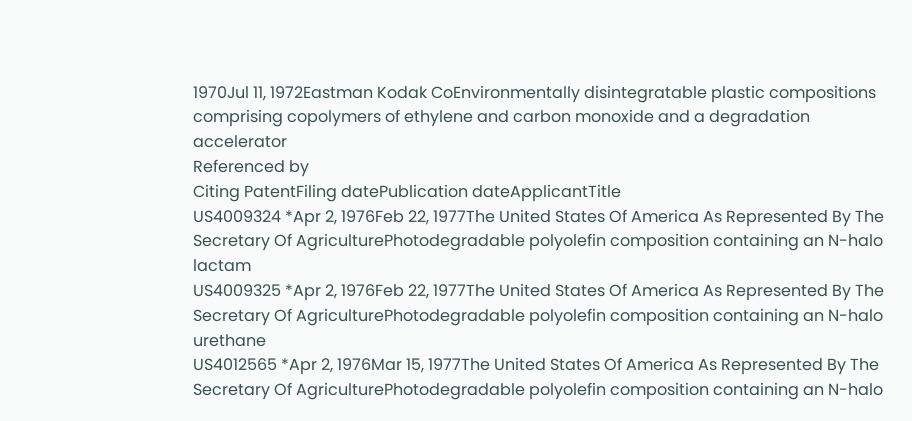1970Jul 11, 1972Eastman Kodak CoEnvironmentally disintegratable plastic compositions comprising copolymers of ethylene and carbon monoxide and a degradation accelerator
Referenced by
Citing PatentFiling datePublication dateApplicantTitle
US4009324 *Apr 2, 1976Feb 22, 1977The United States Of America As Represented By The Secretary Of AgriculturePhotodegradable polyolefin composition containing an N-halo lactam
US4009325 *Apr 2, 1976Feb 22, 1977The United States Of America As Represented By The Secretary Of AgriculturePhotodegradable polyolefin composition containing an N-halo urethane
US4012565 *Apr 2, 1976Mar 15, 1977The United States Of America As Represented By The Secretary Of AgriculturePhotodegradable polyolefin composition containing an N-halo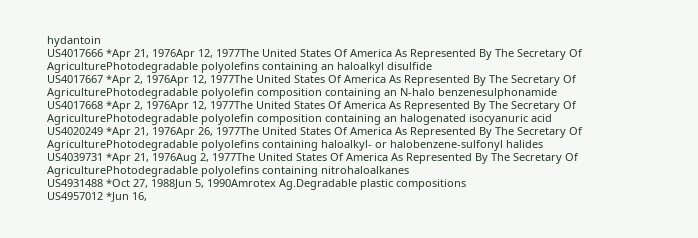hydantoin
US4017666 *Apr 21, 1976Apr 12, 1977The United States Of America As Represented By The Secretary Of AgriculturePhotodegradable polyolefins containing an haloalkyl disulfide
US4017667 *Apr 2, 1976Apr 12, 1977The United States Of America As Represented By The Secretary Of AgriculturePhotodegradable polyolefin composition containing an N-halo benzenesulphonamide
US4017668 *Apr 2, 1976Apr 12, 1977The United States Of America As Represented By The Secretary Of AgriculturePhotodegradable polyolefin composition containing an halogenated isocyanuric acid
US4020249 *Apr 21, 1976Apr 26, 1977The United States Of America As Represented By The Secretary Of AgriculturePhotodegradable polyolefins containing haloalkyl- or halobenzene-sulfonyl halides
US4039731 *Apr 21, 1976Aug 2, 1977The United States Of America As Represented By The Secretary Of AgriculturePhotodegradable polyolefins containing nitrohaloalkanes
US4931488 *Oct 27, 1988Jun 5, 1990Amrotex Ag.Degradable plastic compositions
US4957012 *Jun 16,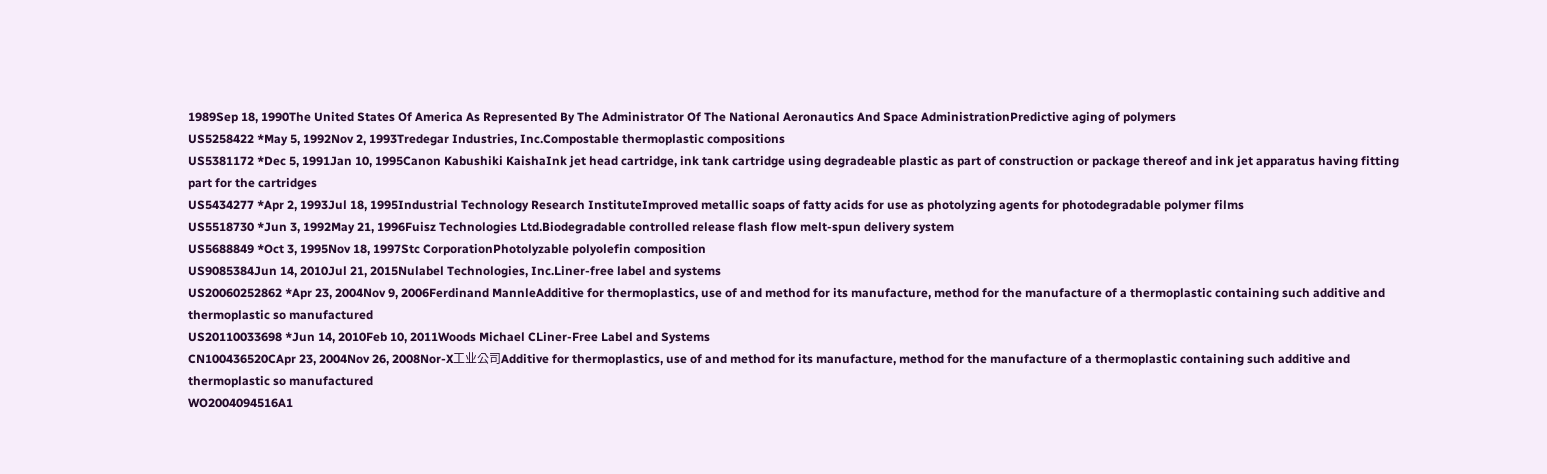1989Sep 18, 1990The United States Of America As Represented By The Administrator Of The National Aeronautics And Space AdministrationPredictive aging of polymers
US5258422 *May 5, 1992Nov 2, 1993Tredegar Industries, Inc.Compostable thermoplastic compositions
US5381172 *Dec 5, 1991Jan 10, 1995Canon Kabushiki KaishaInk jet head cartridge, ink tank cartridge using degradeable plastic as part of construction or package thereof and ink jet apparatus having fitting part for the cartridges
US5434277 *Apr 2, 1993Jul 18, 1995Industrial Technology Research InstituteImproved metallic soaps of fatty acids for use as photolyzing agents for photodegradable polymer films
US5518730 *Jun 3, 1992May 21, 1996Fuisz Technologies Ltd.Biodegradable controlled release flash flow melt-spun delivery system
US5688849 *Oct 3, 1995Nov 18, 1997Stc CorporationPhotolyzable polyolefin composition
US9085384Jun 14, 2010Jul 21, 2015Nulabel Technologies, Inc.Liner-free label and systems
US20060252862 *Apr 23, 2004Nov 9, 2006Ferdinand MannleAdditive for thermoplastics, use of and method for its manufacture, method for the manufacture of a thermoplastic containing such additive and thermoplastic so manufactured
US20110033698 *Jun 14, 2010Feb 10, 2011Woods Michael CLiner-Free Label and Systems
CN100436520CApr 23, 2004Nov 26, 2008Nor-X工业公司Additive for thermoplastics, use of and method for its manufacture, method for the manufacture of a thermoplastic containing such additive and thermoplastic so manufactured
WO2004094516A1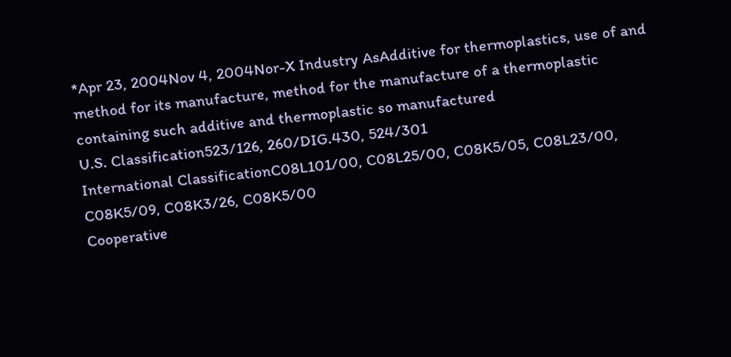*Apr 23, 2004Nov 4, 2004Nor-X Industry AsAdditive for thermoplastics, use of and method for its manufacture, method for the manufacture of a thermoplastic containing such additive and thermoplastic so manufactured
U.S. Classification523/126, 260/DIG.430, 524/301
International ClassificationC08L101/00, C08L25/00, C08K5/05, C08L23/00, C08K5/09, C08K3/26, C08K5/00
Cooperative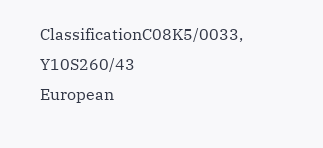ClassificationC08K5/0033, Y10S260/43
European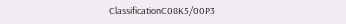ClassificationC08K5/00P3